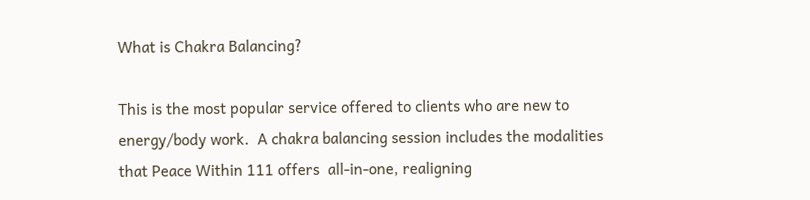What is Chakra Balancing?

This is the most popular service offered to clients who are new to energy/body work.  A chakra balancing session includes the modalities that Peace Within 111 offers  all-in-one, realigning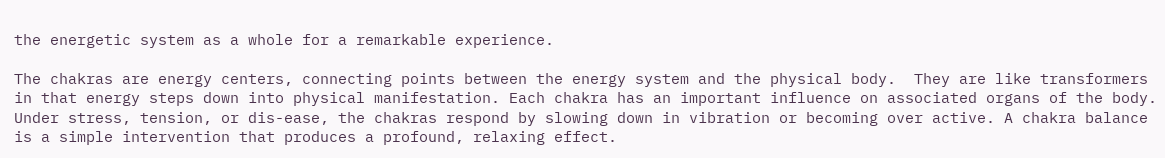the energetic system as a whole for a remarkable experience.

The chakras are energy centers, connecting points between the energy system and the physical body.  They are like transformers in that energy steps down into physical manifestation. Each chakra has an important influence on associated organs of the body.  Under stress, tension, or dis-ease, the chakras respond by slowing down in vibration or becoming over active. A chakra balance is a simple intervention that produces a profound, relaxing effect.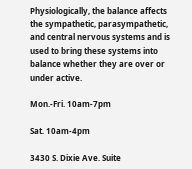Physiologically, the balance affects the sympathetic, parasympathetic, and central nervous systems and is used to bring these systems into balance whether they are over or under active.

Mon.-Fri. 10am-7pm

Sat. 10am-4pm

3430 S. Dixie Ave. Suite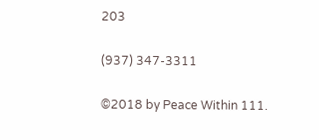203

(937) 347-3311

©2018 by Peace Within 111.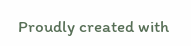Proudly created with